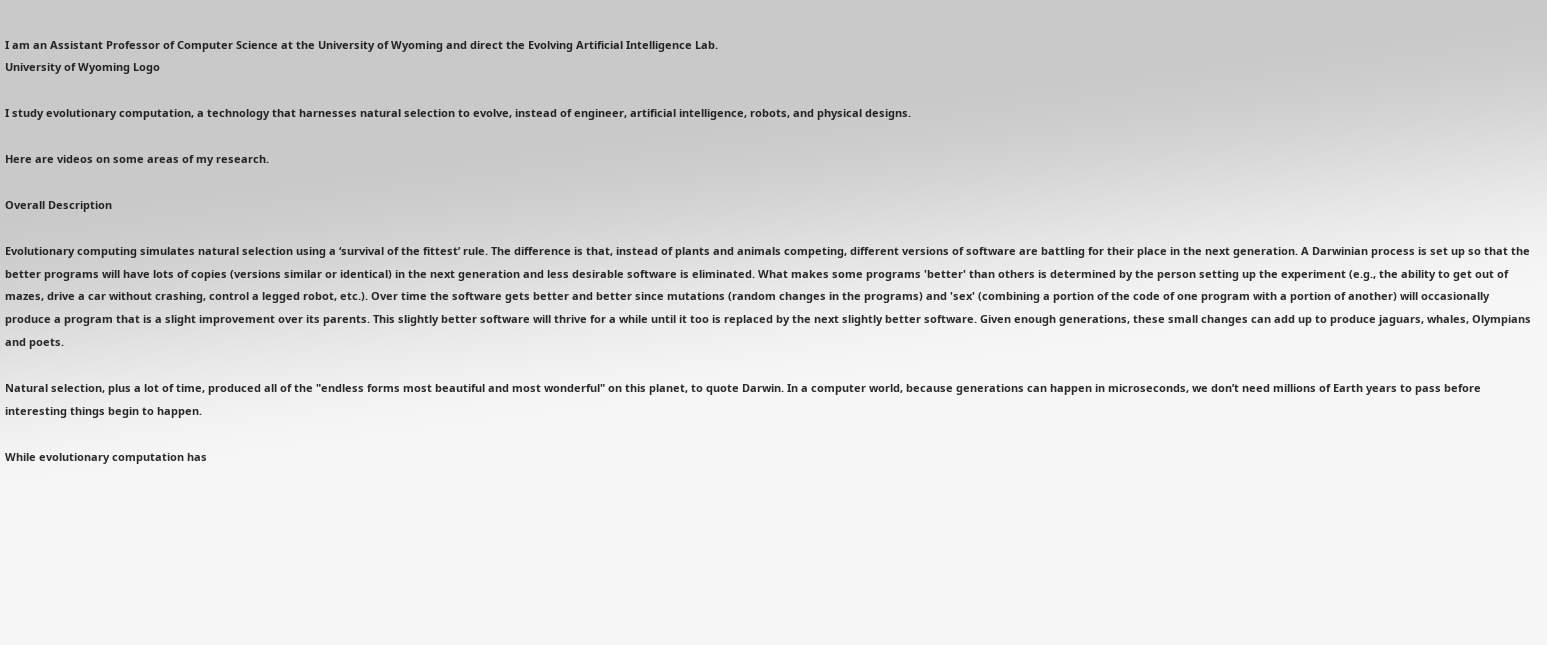I am an Assistant Professor of Computer Science at the University of Wyoming and direct the Evolving Artificial Intelligence Lab.
University of Wyoming Logo

I study evolutionary computation, a technology that harnesses natural selection to evolve, instead of engineer, artificial intelligence, robots, and physical designs.

Here are videos on some areas of my research.

Overall Description

Evolutionary computing simulates natural selection using a ‘survival of the fittest’ rule. The difference is that, instead of plants and animals competing, different versions of software are battling for their place in the next generation. A Darwinian process is set up so that the better programs will have lots of copies (versions similar or identical) in the next generation and less desirable software is eliminated. What makes some programs 'better' than others is determined by the person setting up the experiment (e.g., the ability to get out of mazes, drive a car without crashing, control a legged robot, etc.). Over time the software gets better and better since mutations (random changes in the programs) and 'sex' (combining a portion of the code of one program with a portion of another) will occasionally produce a program that is a slight improvement over its parents. This slightly better software will thrive for a while until it too is replaced by the next slightly better software. Given enough generations, these small changes can add up to produce jaguars, whales, Olympians and poets.

Natural selection, plus a lot of time, produced all of the "endless forms most beautiful and most wonderful" on this planet, to quote Darwin. In a computer world, because generations can happen in microseconds, we don’t need millions of Earth years to pass before interesting things begin to happen.

While evolutionary computation has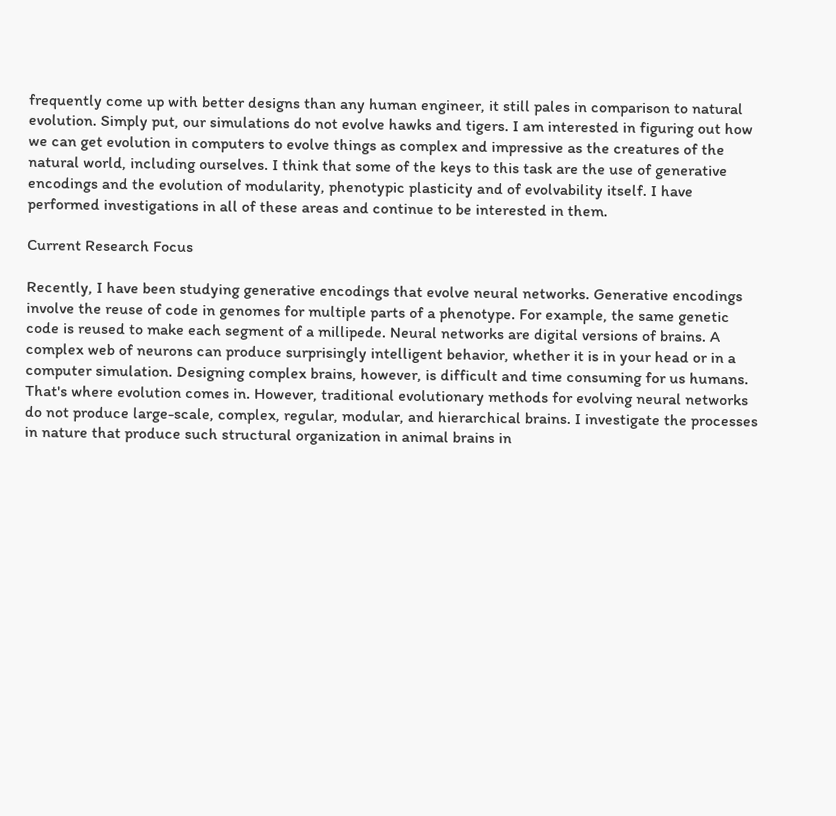frequently come up with better designs than any human engineer, it still pales in comparison to natural evolution. Simply put, our simulations do not evolve hawks and tigers. I am interested in figuring out how we can get evolution in computers to evolve things as complex and impressive as the creatures of the natural world, including ourselves. I think that some of the keys to this task are the use of generative encodings and the evolution of modularity, phenotypic plasticity and of evolvability itself. I have performed investigations in all of these areas and continue to be interested in them.

Current Research Focus

Recently, I have been studying generative encodings that evolve neural networks. Generative encodings involve the reuse of code in genomes for multiple parts of a phenotype. For example, the same genetic code is reused to make each segment of a millipede. Neural networks are digital versions of brains. A complex web of neurons can produce surprisingly intelligent behavior, whether it is in your head or in a computer simulation. Designing complex brains, however, is difficult and time consuming for us humans. That's where evolution comes in. However, traditional evolutionary methods for evolving neural networks do not produce large-scale, complex, regular, modular, and hierarchical brains. I investigate the processes in nature that produce such structural organization in animal brains in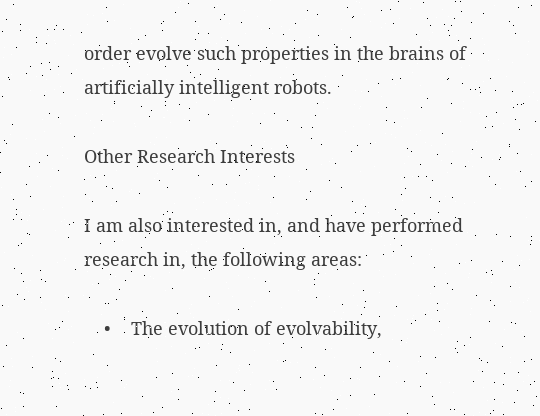order evolve such properties in the brains of artificially intelligent robots.

Other Research Interests

I am also interested in, and have performed research in, the following areas:

    •    The evolution of evolvability,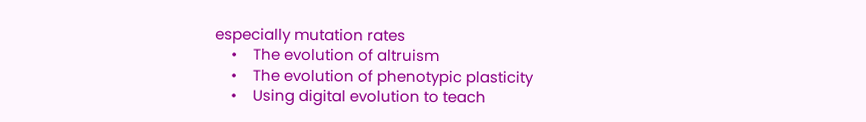especially mutation rates
    •    The evolution of altruism
    •    The evolution of phenotypic plasticity
    •    Using digital evolution to teach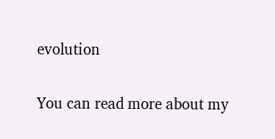evolution

You can read more about my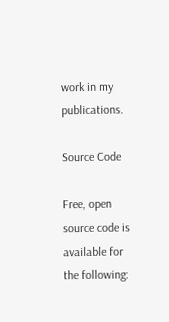work in my publications.

Source Code

Free, open source code is available for the following: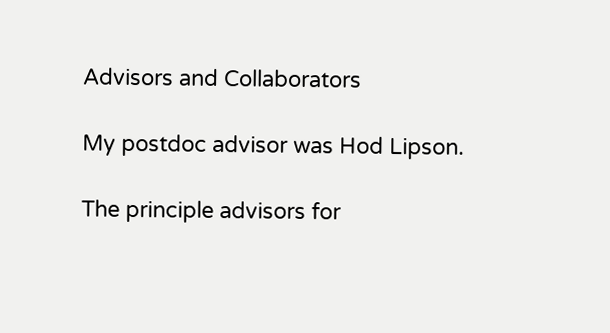Advisors and Collaborators

My postdoc advisor was Hod Lipson.

The principle advisors for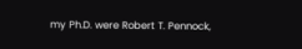my Ph.D. were Robert T. Pennock,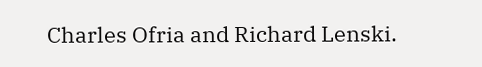Charles Ofria and Richard Lenski.